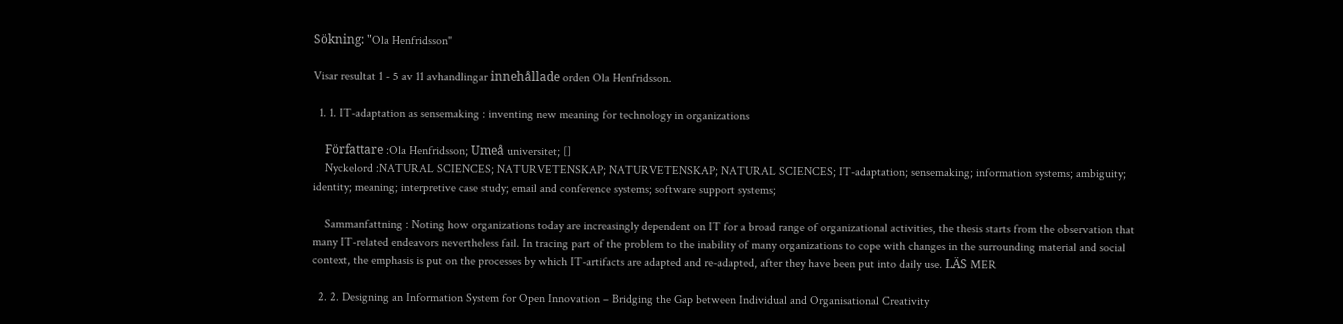Sökning: "Ola Henfridsson"

Visar resultat 1 - 5 av 11 avhandlingar innehållade orden Ola Henfridsson.

  1. 1. IT-adaptation as sensemaking : inventing new meaning for technology in organizations

    Författare :Ola Henfridsson; Umeå universitet; []
    Nyckelord :NATURAL SCIENCES; NATURVETENSKAP; NATURVETENSKAP; NATURAL SCIENCES; IT-adaptation; sensemaking; information systems; ambiguity; identity; meaning; interpretive case study; email and conference systems; software support systems;

    Sammanfattning : Noting how organizations today are increasingly dependent on IT for a broad range of organizational activities, the thesis starts from the observation that many IT-related endeavors nevertheless fail. In tracing part of the problem to the inability of many organizations to cope with changes in the surrounding material and social context, the emphasis is put on the processes by which IT-artifacts are adapted and re-adapted, after they have been put into daily use. LÄS MER

  2. 2. Designing an Information System for Open Innovation – Bridging the Gap between Individual and Organisational Creativity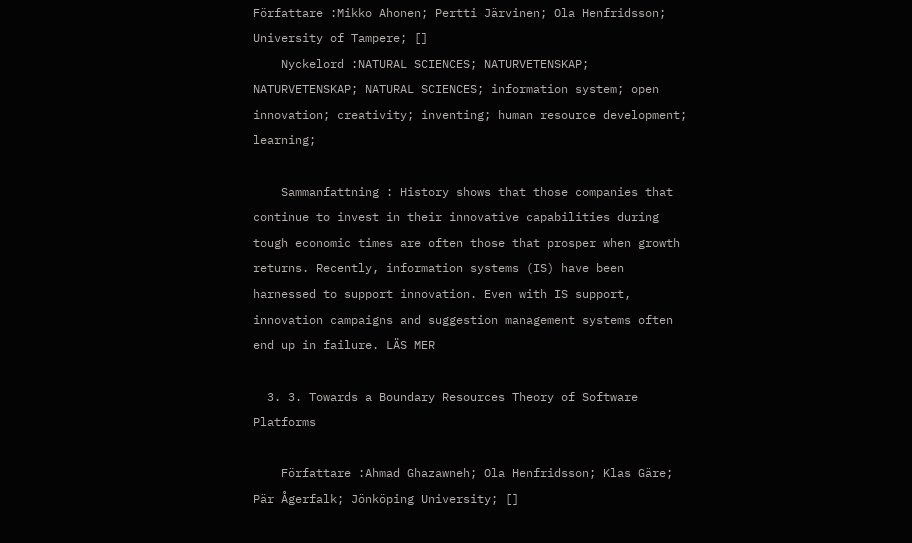Författare :Mikko Ahonen; Pertti Järvinen; Ola Henfridsson; University of Tampere; []
    Nyckelord :NATURAL SCIENCES; NATURVETENSKAP; NATURVETENSKAP; NATURAL SCIENCES; information system; open innovation; creativity; inventing; human resource development; learning;

    Sammanfattning : History shows that those companies that continue to invest in their innovative capabilities during tough economic times are often those that prosper when growth returns. Recently, information systems (IS) have been harnessed to support innovation. Even with IS support, innovation campaigns and suggestion management systems often end up in failure. LÄS MER

  3. 3. Towards a Boundary Resources Theory of Software Platforms

    Författare :Ahmad Ghazawneh; Ola Henfridsson; Klas Gäre; Pär Ågerfalk; Jönköping University; []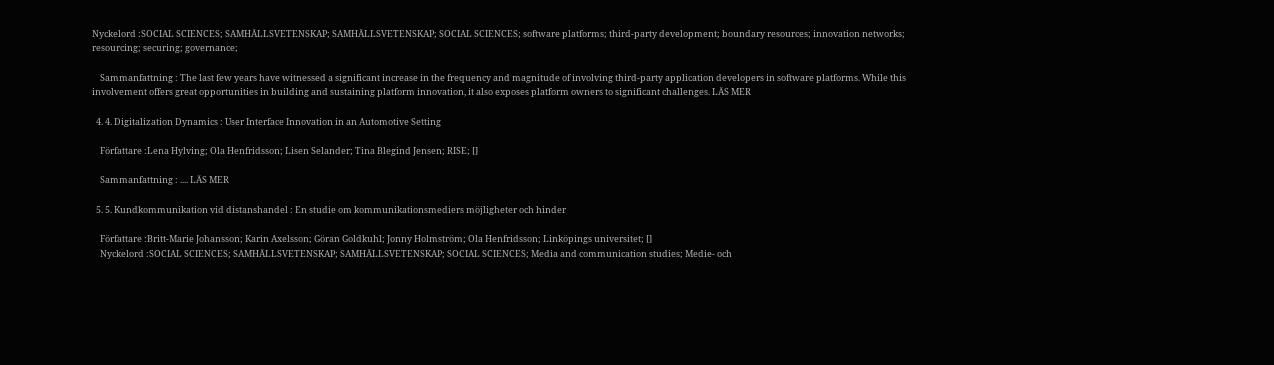Nyckelord :SOCIAL SCIENCES; SAMHÄLLSVETENSKAP; SAMHÄLLSVETENSKAP; SOCIAL SCIENCES; software platforms; third-party development; boundary resources; innovation networks; resourcing; securing; governance;

    Sammanfattning : The last few years have witnessed a significant increase in the frequency and magnitude of involving third-party application developers in software platforms. While this involvement offers great opportunities in building and sustaining platform innovation, it also exposes platform owners to significant challenges. LÄS MER

  4. 4. Digitalization Dynamics : User Interface Innovation in an Automotive Setting

    Författare :Lena Hylving; Ola Henfridsson; Lisen Selander; Tina Blegind Jensen; RISE; []

    Sammanfattning : .... LÄS MER

  5. 5. Kundkommunikation vid distanshandel : En studie om kommunikationsmediers möjligheter och hinder

    Författare :Britt-Marie Johansson; Karin Axelsson; Göran Goldkuhl; Jonny Holmström; Ola Henfridsson; Linköpings universitet; []
    Nyckelord :SOCIAL SCIENCES; SAMHÄLLSVETENSKAP; SAMHÄLLSVETENSKAP; SOCIAL SCIENCES; Media and communication studies; Medie- och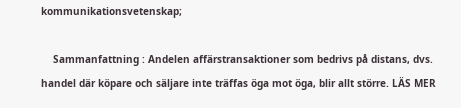kommunikationsvetenskap;

    Sammanfattning : Andelen affärstransaktioner som bedrivs på distans, dvs. handel där köpare och säljare inte träffas öga mot öga, blir allt större. LÄS MER